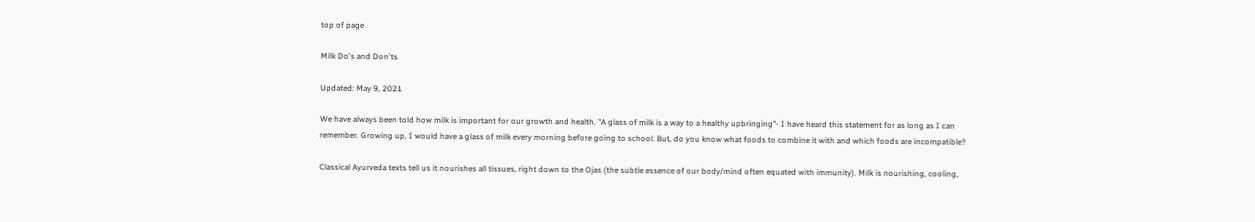top of page

Milk Do's and Don'ts

Updated: May 9, 2021

We have always been told how milk is important for our growth and health. "A glass of milk is a way to a healthy upbringing"- I have heard this statement for as long as I can remember. Growing up, I would have a glass of milk every morning before going to school. But, do you know what foods to combine it with and which foods are incompatible?

Classical Ayurveda texts tell us it nourishes all tissues, right down to the Ojas (the subtle essence of our body/mind often equated with immunity). Milk is nourishing, cooling,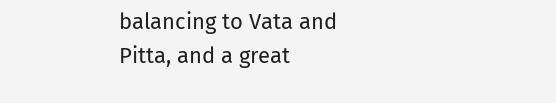balancing to Vata and Pitta, and a great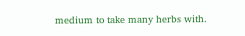medium to take many herbs with.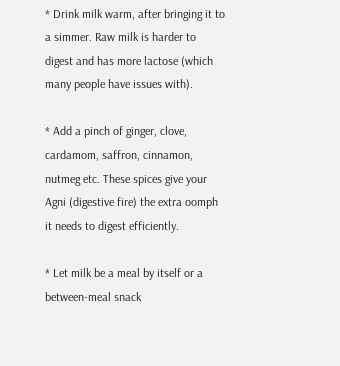* Drink milk warm, after bringing it to a simmer. Raw milk is harder to digest and has more lactose (which many people have issues with).

* Add a pinch of ginger, clove, cardamom, saffron, cinnamon, nutmeg etc. These spices give your Agni (digestive fire) the extra oomph it needs to digest efficiently.

* Let milk be a meal by itself or a between-meal snack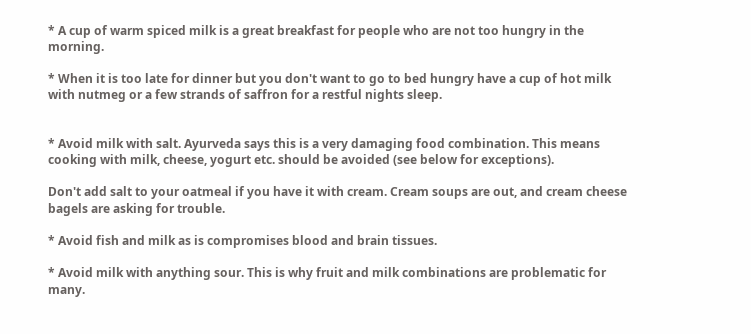* A cup of warm spiced milk is a great breakfast for people who are not too hungry in the morning.

* When it is too late for dinner but you don't want to go to bed hungry have a cup of hot milk with nutmeg or a few strands of saffron for a restful nights sleep.


* Avoid milk with salt. Ayurveda says this is a very damaging food combination. This means cooking with milk, cheese, yogurt etc. should be avoided (see below for exceptions).

Don't add salt to your oatmeal if you have it with cream. Cream soups are out, and cream cheese bagels are asking for trouble.

* Avoid fish and milk as is compromises blood and brain tissues.

* Avoid milk with anything sour. This is why fruit and milk combinations are problematic for many.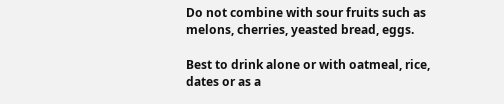Do not combine with sour fruits such as melons, cherries, yeasted bread, eggs.

Best to drink alone or with oatmeal, rice, dates or as a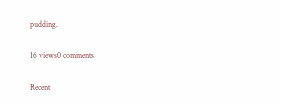pudding.

16 views0 comments

Recent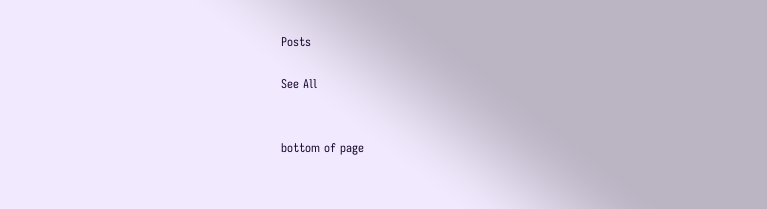Posts

See All


bottom of page